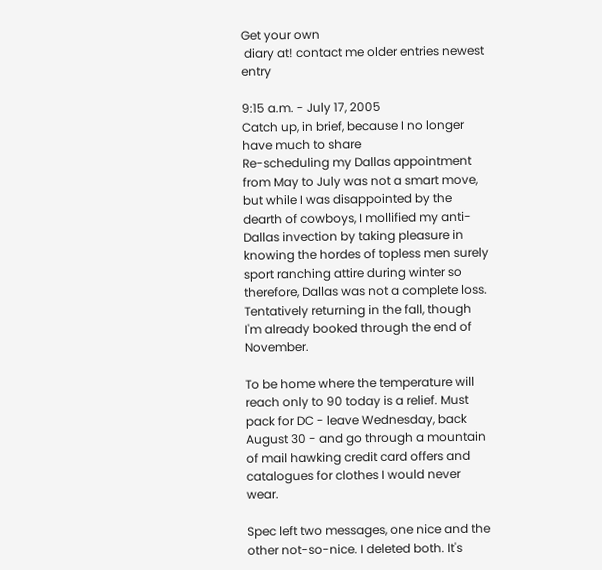Get your own
 diary at! contact me older entries newest entry

9:15 a.m. - July 17, 2005
Catch up, in brief, because I no longer have much to share
Re-scheduling my Dallas appointment from May to July was not a smart move, but while I was disappointed by the dearth of cowboys, I mollified my anti-Dallas invection by taking pleasure in knowing the hordes of topless men surely sport ranching attire during winter so therefore, Dallas was not a complete loss. Tentatively returning in the fall, though I'm already booked through the end of November.

To be home where the temperature will reach only to 90 today is a relief. Must pack for DC - leave Wednesday, back August 30 - and go through a mountain of mail hawking credit card offers and catalogues for clothes I would never wear.

Spec left two messages, one nice and the other not-so-nice. I deleted both. It's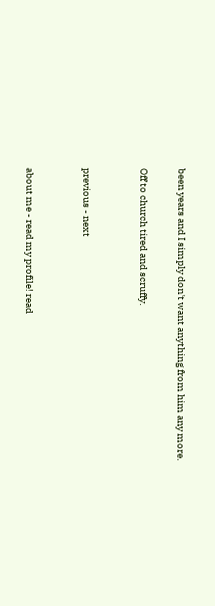been years and I simply don't want anything from him any more.

Off to church tired and scruffy.


previous - next


about me - read my profile! read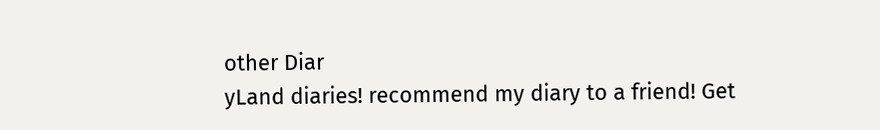other Diar
yLand diaries! recommend my diary to a friend! Get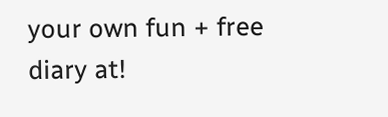your own fun + free diary at!